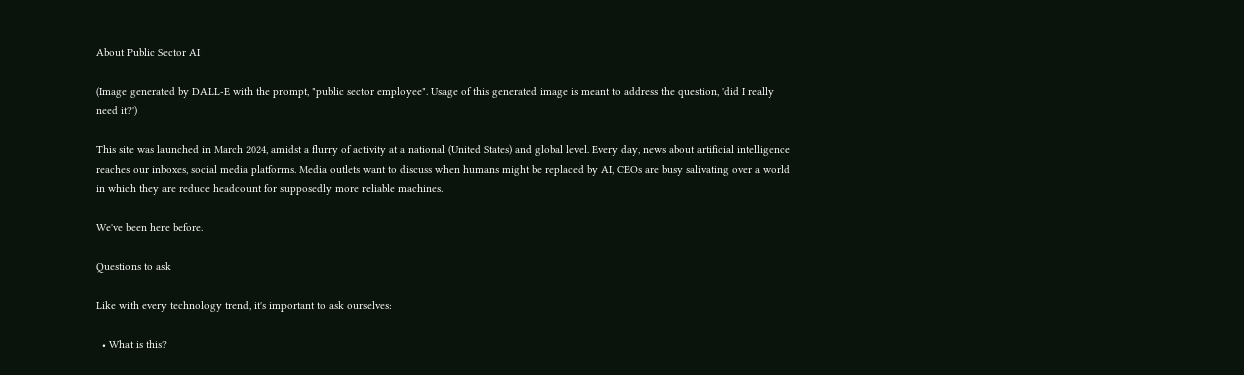About Public Sector AI

(Image generated by DALL-E with the prompt, "public sector employee". Usage of this generated image is meant to address the question, 'did I really need it?')

This site was launched in March 2024, amidst a flurry of activity at a national (United States) and global level. Every day, news about artificial intelligence reaches our inboxes, social media platforms. Media outlets want to discuss when humans might be replaced by AI, CEOs are busy salivating over a world in which they are reduce headcount for supposedly more reliable machines.

We've been here before.

Questions to ask

Like with every technology trend, it's important to ask ourselves:

  • What is this?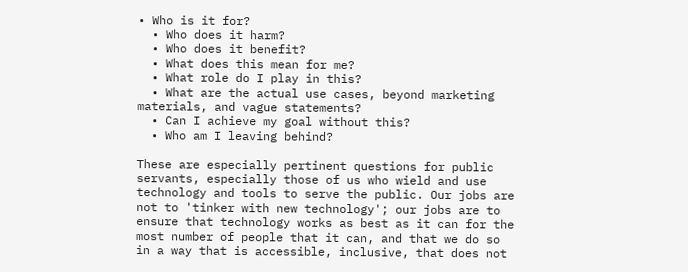• Who is it for?
  • Who does it harm?
  • Who does it benefit?
  • What does this mean for me?
  • What role do I play in this?
  • What are the actual use cases, beyond marketing materials, and vague statements?
  • Can I achieve my goal without this?
  • Who am I leaving behind?

These are especially pertinent questions for public servants, especially those of us who wield and use technology and tools to serve the public. Our jobs are not to 'tinker with new technology'; our jobs are to ensure that technology works as best as it can for the most number of people that it can, and that we do so in a way that is accessible, inclusive, that does not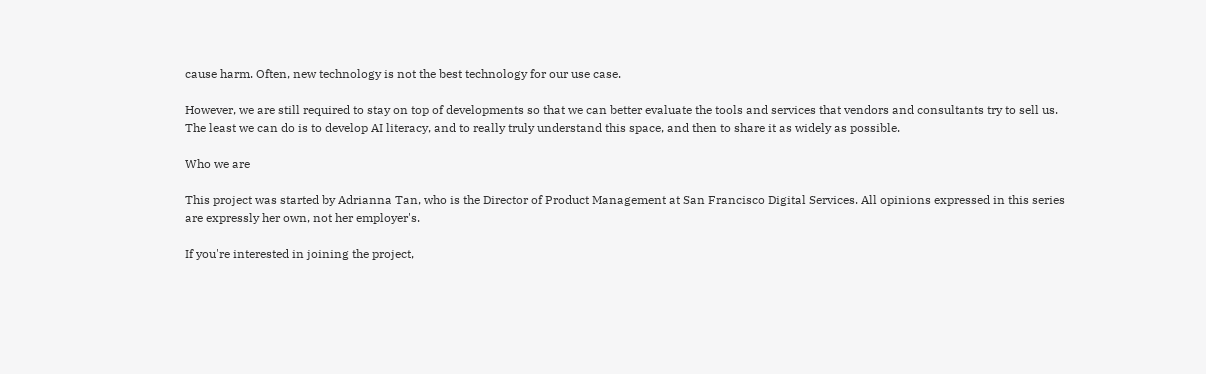cause harm. Often, new technology is not the best technology for our use case.

However, we are still required to stay on top of developments so that we can better evaluate the tools and services that vendors and consultants try to sell us. The least we can do is to develop AI literacy, and to really truly understand this space, and then to share it as widely as possible.

Who we are

This project was started by Adrianna Tan, who is the Director of Product Management at San Francisco Digital Services. All opinions expressed in this series are expressly her own, not her employer's.

If you're interested in joining the project,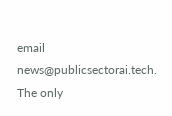email news@publicsectorai.tech. The only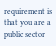requirement is that you are a public sector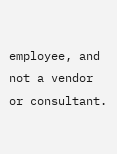employee, and not a vendor or consultant.